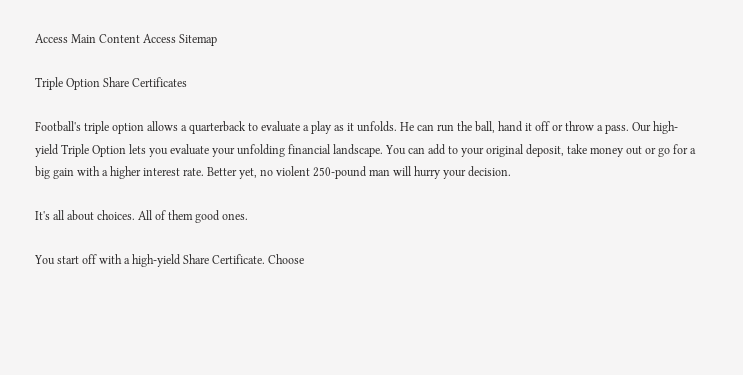Access Main Content Access Sitemap

Triple Option Share Certificates

Football's triple option allows a quarterback to evaluate a play as it unfolds. He can run the ball, hand it off or throw a pass. Our high-yield Triple Option lets you evaluate your unfolding financial landscape. You can add to your original deposit, take money out or go for a big gain with a higher interest rate. Better yet, no violent 250-pound man will hurry your decision.

It's all about choices. All of them good ones.

You start off with a high-yield Share Certificate. Choose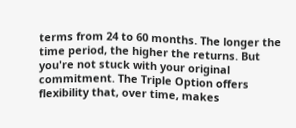terms from 24 to 60 months. The longer the time period, the higher the returns. But you're not stuck with your original commitment. The Triple Option offers flexibility that, over time, makes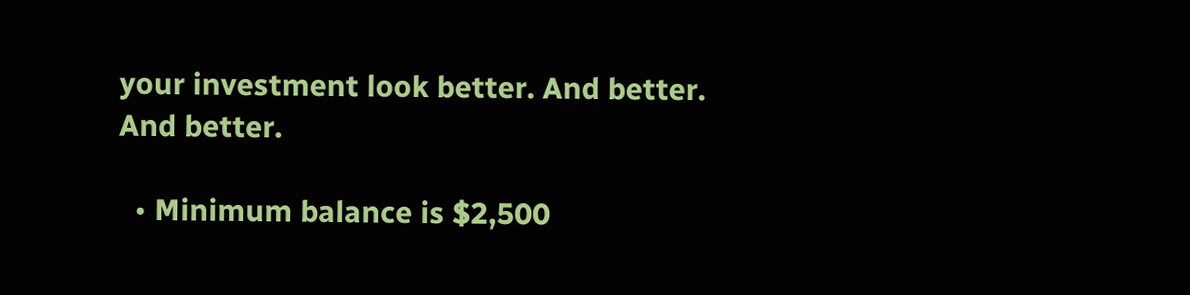your investment look better. And better. And better.

  • Minimum balance is $2,500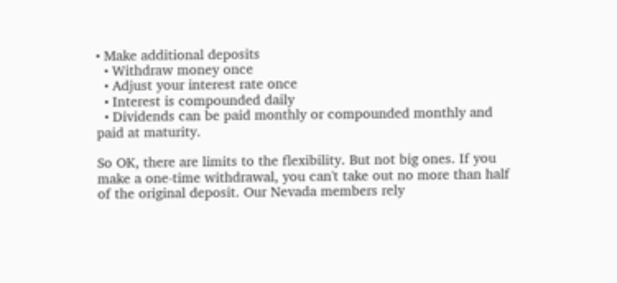• Make additional deposits
  • Withdraw money once
  • Adjust your interest rate once
  • Interest is compounded daily
  • Dividends can be paid monthly or compounded monthly and paid at maturity.

So OK, there are limits to the flexibility. But not big ones. If you make a one-time withdrawal, you can't take out no more than half of the original deposit. Our Nevada members rely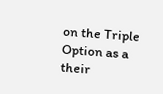on the Triple Option as a their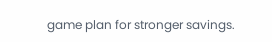game plan for stronger savings.